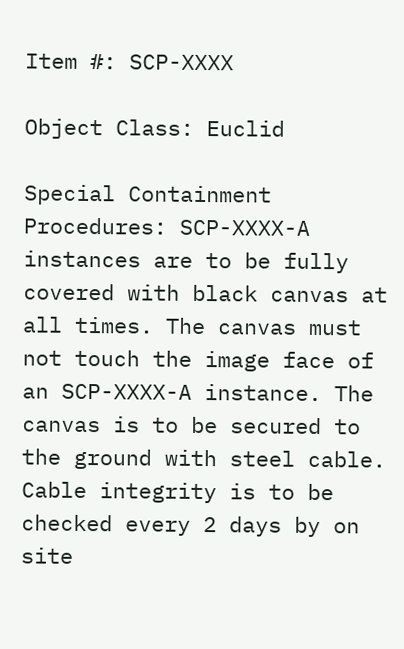Item #: SCP-XXXX

Object Class: Euclid

Special Containment Procedures: SCP-XXXX-A instances are to be fully covered with black canvas at all times. The canvas must not touch the image face of an SCP-XXXX-A instance. The canvas is to be secured to the ground with steel cable. Cable integrity is to be checked every 2 days by on site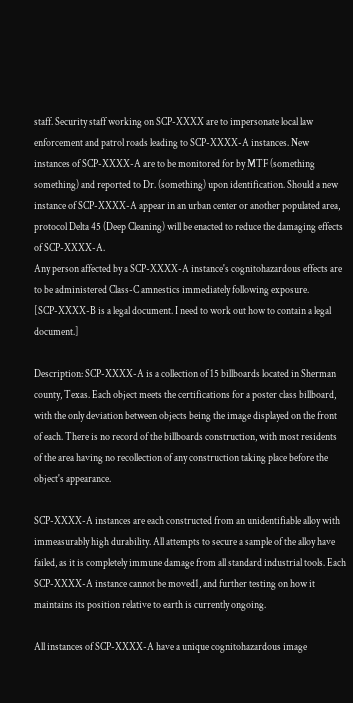staff. Security staff working on SCP-XXXX are to impersonate local law enforcement and patrol roads leading to SCP-XXXX-A instances. New instances of SCP-XXXX-A are to be monitored for by MTF (something something) and reported to Dr. (something) upon identification. Should a new instance of SCP-XXXX-A appear in an urban center or another populated area, protocol Delta 45 (Deep Cleaning) will be enacted to reduce the damaging effects of SCP-XXXX-A.
Any person affected by a SCP-XXXX-A instance's cognitohazardous effects are to be administered Class-C amnestics immediately following exposure.
[SCP-XXXX-B is a legal document. I need to work out how to contain a legal document.]

Description: SCP-XXXX-A is a collection of 15 billboards located in Sherman county, Texas. Each object meets the certifications for a poster class billboard, with the only deviation between objects being the image displayed on the front of each. There is no record of the billboards construction, with most residents of the area having no recollection of any construction taking place before the object's appearance.

SCP-XXXX-A instances are each constructed from an unidentifiable alloy with immeasurably high durability. All attempts to secure a sample of the alloy have failed, as it is completely immune damage from all standard industrial tools. Each SCP-XXXX-A instance cannot be moved1, and further testing on how it maintains its position relative to earth is currently ongoing.

All instances of SCP-XXXX-A have a unique cognitohazardous image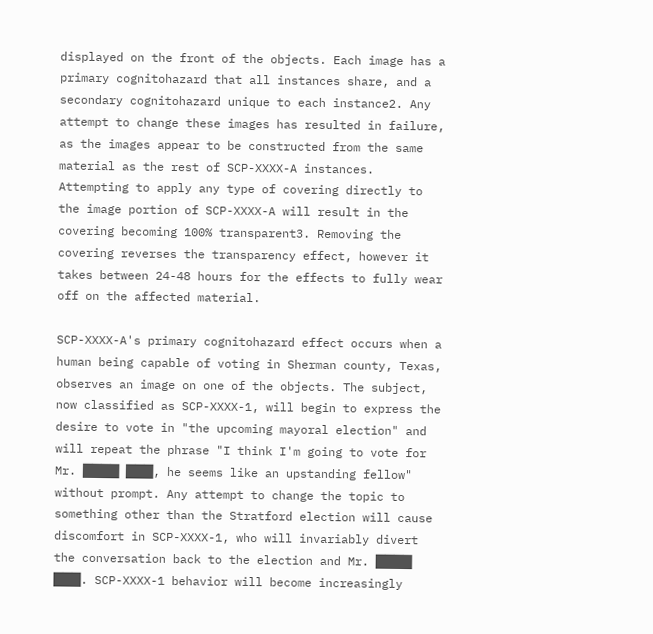displayed on the front of the objects. Each image has a primary cognitohazard that all instances share, and a secondary cognitohazard unique to each instance2. Any attempt to change these images has resulted in failure, as the images appear to be constructed from the same material as the rest of SCP-XXXX-A instances. Attempting to apply any type of covering directly to the image portion of SCP-XXXX-A will result in the covering becoming 100% transparent3. Removing the covering reverses the transparency effect, however it takes between 24-48 hours for the effects to fully wear off on the affected material.

SCP-XXXX-A's primary cognitohazard effect occurs when a human being capable of voting in Sherman county, Texas, observes an image on one of the objects. The subject, now classified as SCP-XXXX-1, will begin to express the desire to vote in "the upcoming mayoral election" and will repeat the phrase "I think I'm going to vote for Mr. ████ ███, he seems like an upstanding fellow" without prompt. Any attempt to change the topic to something other than the Stratford election will cause discomfort in SCP-XXXX-1, who will invariably divert the conversation back to the election and Mr. ████ ███. SCP-XXXX-1 behavior will become increasingly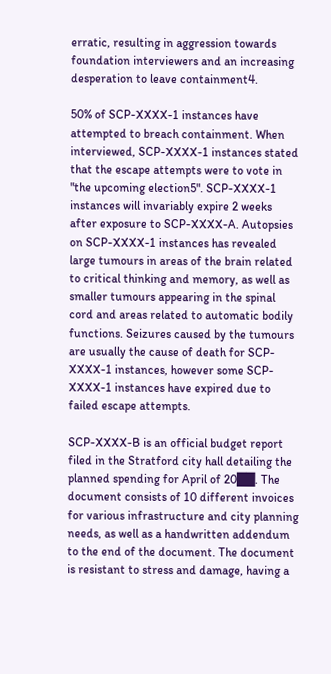erratic, resulting in aggression towards foundation interviewers and an increasing desperation to leave containment4.

50% of SCP-XXXX-1 instances have attempted to breach containment. When interviewed, SCP-XXXX-1 instances stated that the escape attempts were to vote in "the upcoming election5". SCP-XXXX-1 instances will invariably expire 2 weeks after exposure to SCP-XXXX-A. Autopsies on SCP-XXXX-1 instances has revealed large tumours in areas of the brain related to critical thinking and memory, as well as smaller tumours appearing in the spinal cord and areas related to automatic bodily functions. Seizures caused by the tumours are usually the cause of death for SCP-XXXX-1 instances, however some SCP-XXXX-1 instances have expired due to failed escape attempts.

SCP-XXXX-B is an official budget report filed in the Stratford city hall detailing the planned spending for April of 20██. The document consists of 10 different invoices for various infrastructure and city planning needs, as well as a handwritten addendum to the end of the document. The document is resistant to stress and damage, having a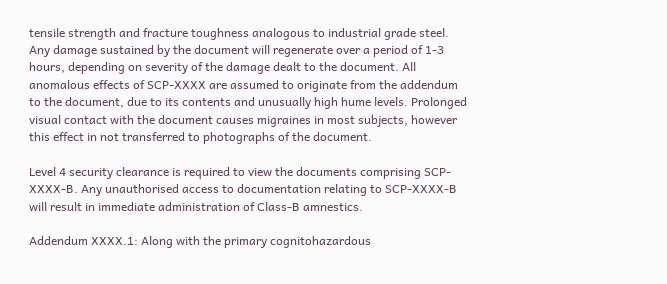tensile strength and fracture toughness analogous to industrial grade steel. Any damage sustained by the document will regenerate over a period of 1-3 hours, depending on severity of the damage dealt to the document. All anomalous effects of SCP-XXXX are assumed to originate from the addendum to the document, due to its contents and unusually high hume levels. Prolonged visual contact with the document causes migraines in most subjects, however this effect in not transferred to photographs of the document.

Level 4 security clearance is required to view the documents comprising SCP-XXXX-B. Any unauthorised access to documentation relating to SCP-XXXX-B will result in immediate administration of Class-B amnestics.

Addendum XXXX.1: Along with the primary cognitohazardous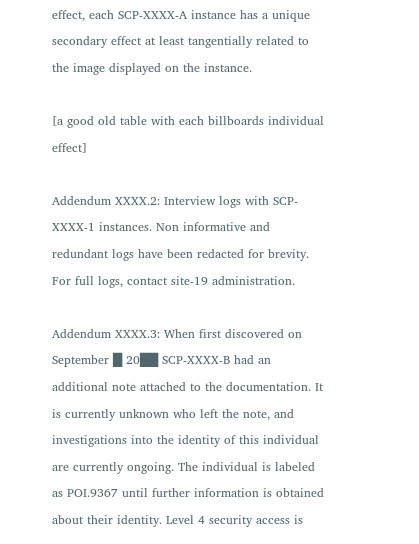effect, each SCP-XXXX-A instance has a unique secondary effect at least tangentially related to the image displayed on the instance.

[a good old table with each billboards individual effect]

Addendum XXXX.2: Interview logs with SCP-XXXX-1 instances. Non informative and redundant logs have been redacted for brevity. For full logs, contact site-19 administration.

Addendum XXXX.3: When first discovered on September █ 20██ SCP-XXXX-B had an additional note attached to the documentation. It is currently unknown who left the note, and investigations into the identity of this individual are currently ongoing. The individual is labeled as POI.9367 until further information is obtained about their identity. Level 4 security access is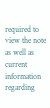required to view the note as well as current information regarding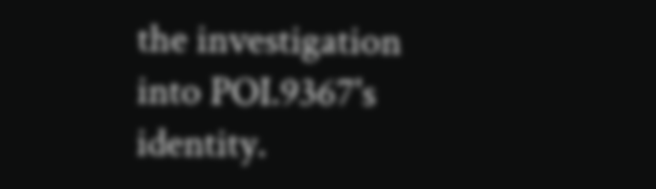the investigation into POI.9367's identity.